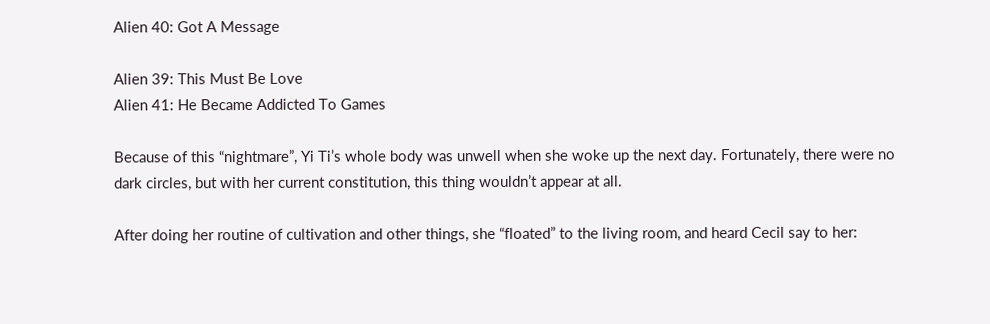Alien 40: Got A Message

Alien 39: This Must Be Love
Alien 41: He Became Addicted To Games

Because of this “nightmare”, Yi Ti’s whole body was unwell when she woke up the next day. Fortunately, there were no dark circles, but with her current constitution, this thing wouldn’t appear at all.

After doing her routine of cultivation and other things, she “floated” to the living room, and heard Cecil say to her: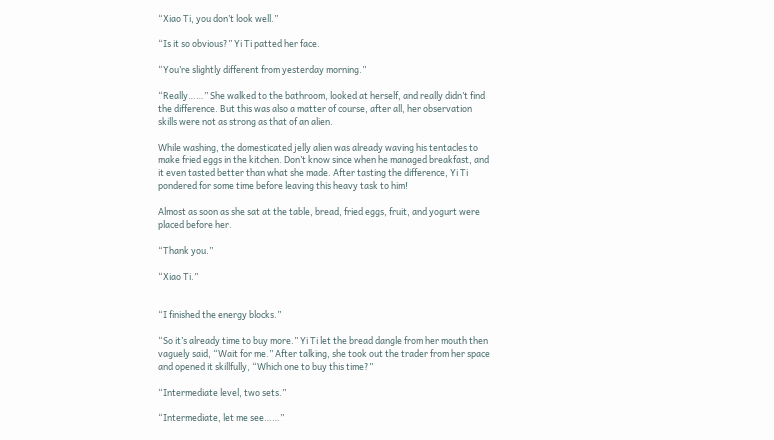“Xiao Ti, you don’t look well.”

“Is it so obvious?” Yi Ti patted her face.

“You’re slightly different from yesterday morning.”

“Really……” She walked to the bathroom, looked at herself, and really didn’t find the difference. But this was also a matter of course, after all, her observation skills were not as strong as that of an alien.

While washing, the domesticated jelly alien was already waving his tentacles to make fried eggs in the kitchen. Don’t know since when he managed breakfast, and it even tasted better than what she made. After tasting the difference, Yi Ti pondered for some time before leaving this heavy task to him!

Almost as soon as she sat at the table, bread, fried eggs, fruit, and yogurt were placed before her.

“Thank you.”

“Xiao Ti.”


“I finished the energy blocks.”

“So it’s already time to buy more.” Yi Ti let the bread dangle from her mouth then vaguely said, “Wait for me.” After talking, she took out the trader from her space and opened it skillfully, “Which one to buy this time?”

“Intermediate level, two sets.”

“Intermediate, let me see……”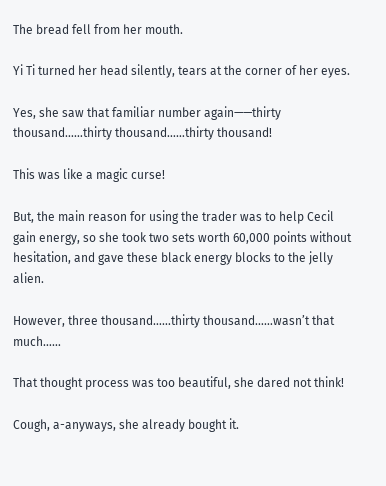The bread fell from her mouth.

Yi Ti turned her head silently, tears at the corner of her eyes.

Yes, she saw that familiar number again——thirty thousand……thirty thousand……thirty thousand!

This was like a magic curse!

But, the main reason for using the trader was to help Cecil gain energy, so she took two sets worth 60,000 points without hesitation, and gave these black energy blocks to the jelly alien.

However, three thousand……thirty thousand……wasn’t that much……

That thought process was too beautiful, she dared not think!

Cough, a-anyways, she already bought it.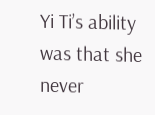Yi Ti’s ability was that she never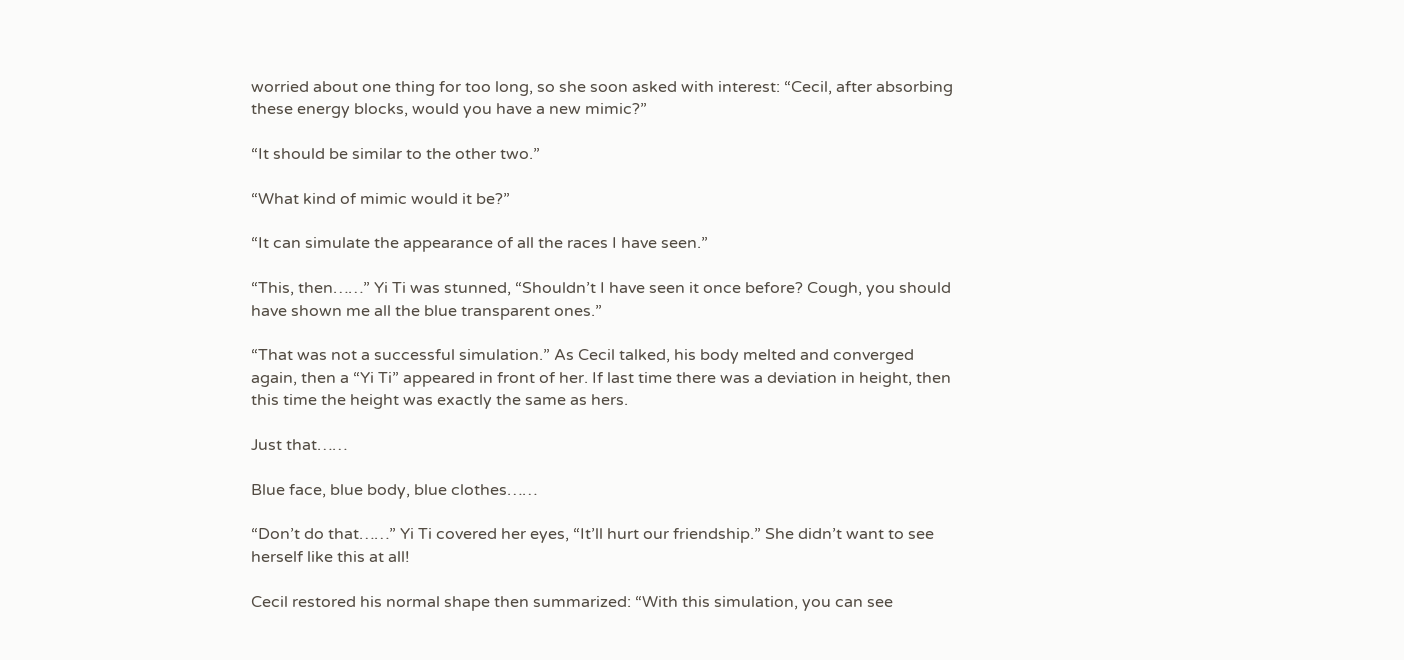worried about one thing for too long, so she soon asked with interest: “Cecil, after absorbing these energy blocks, would you have a new mimic?”

“It should be similar to the other two.”

“What kind of mimic would it be?”

“It can simulate the appearance of all the races I have seen.”

“This, then……” Yi Ti was stunned, “Shouldn’t I have seen it once before? Cough, you should have shown me all the blue transparent ones.”

“That was not a successful simulation.” As Cecil talked, his body melted and converged again, then a “Yi Ti” appeared in front of her. If last time there was a deviation in height, then this time the height was exactly the same as hers.

Just that……

Blue face, blue body, blue clothes……

“Don’t do that……” Yi Ti covered her eyes, “It’ll hurt our friendship.” She didn’t want to see herself like this at all!

Cecil restored his normal shape then summarized: “With this simulation, you can see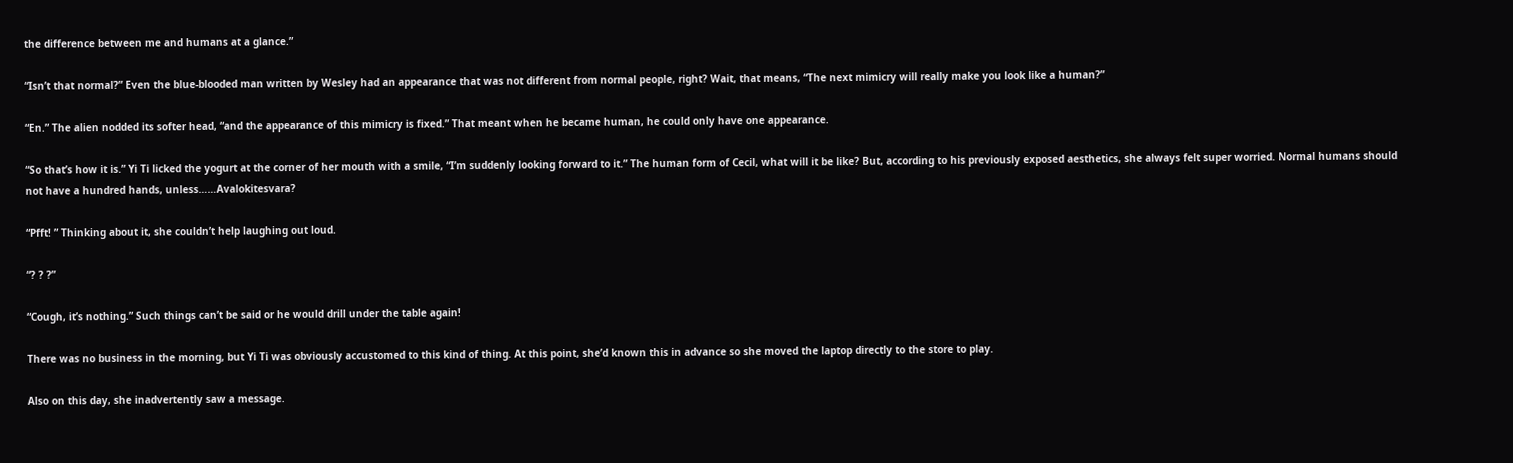the difference between me and humans at a glance.”

“Isn’t that normal?” Even the blue-blooded man written by Wesley had an appearance that was not different from normal people, right? Wait, that means, “The next mimicry will really make you look like a human?”

“En.” The alien nodded its softer head, “and the appearance of this mimicry is fixed.” That meant when he became human, he could only have one appearance.

“So that’s how it is.” Yi Ti licked the yogurt at the corner of her mouth with a smile, “I’m suddenly looking forward to it.” The human form of Cecil, what will it be like? But, according to his previously exposed aesthetics, she always felt super worried. Normal humans should not have a hundred hands, unless……Avalokitesvara?

“Pfft! ” Thinking about it, she couldn’t help laughing out loud.

“? ? ?”

“Cough, it’s nothing.” Such things can’t be said or he would drill under the table again!

There was no business in the morning, but Yi Ti was obviously accustomed to this kind of thing. At this point, she’d known this in advance so she moved the laptop directly to the store to play.

Also on this day, she inadvertently saw a message.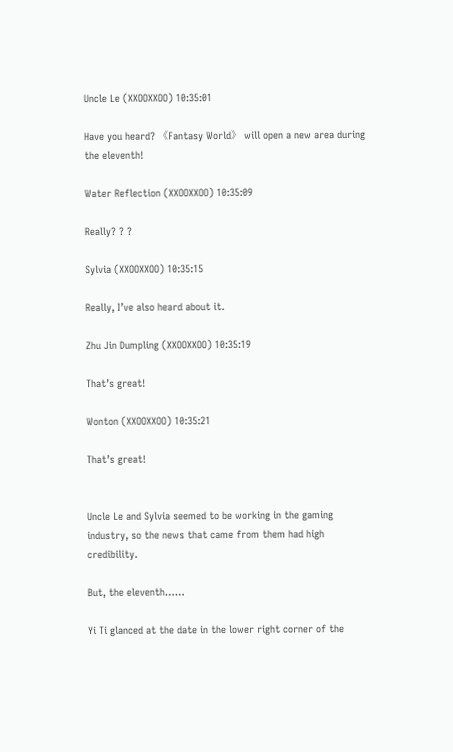Uncle Le (XXOOXXOO) 10:35:01

Have you heard? 《Fantasy World》 will open a new area during the eleventh!

Water Reflection (XXOOXXOO) 10:35:09

Really? ? ?

Sylvia (XXOOXXOO) 10:35:15

Really, I’ve also heard about it.

Zhu Jin Dumpling (XXOOXXOO) 10:35:19

That’s great!

Wonton (XXOOXXOO) 10:35:21

That’s great!


Uncle Le and Sylvia seemed to be working in the gaming industry, so the news that came from them had high credibility.

But, the eleventh……

Yi Ti glanced at the date in the lower right corner of the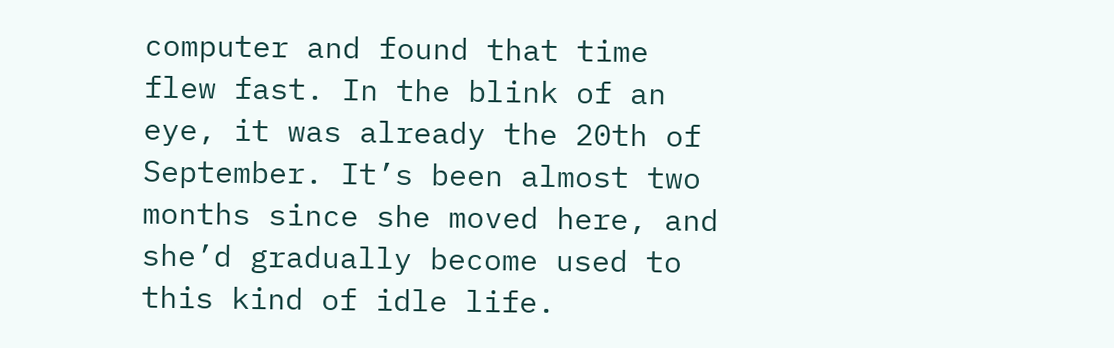computer and found that time flew fast. In the blink of an eye, it was already the 20th of September. It’s been almost two months since she moved here, and she’d gradually become used to this kind of idle life.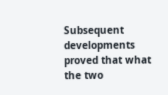Subsequent developments proved that what the two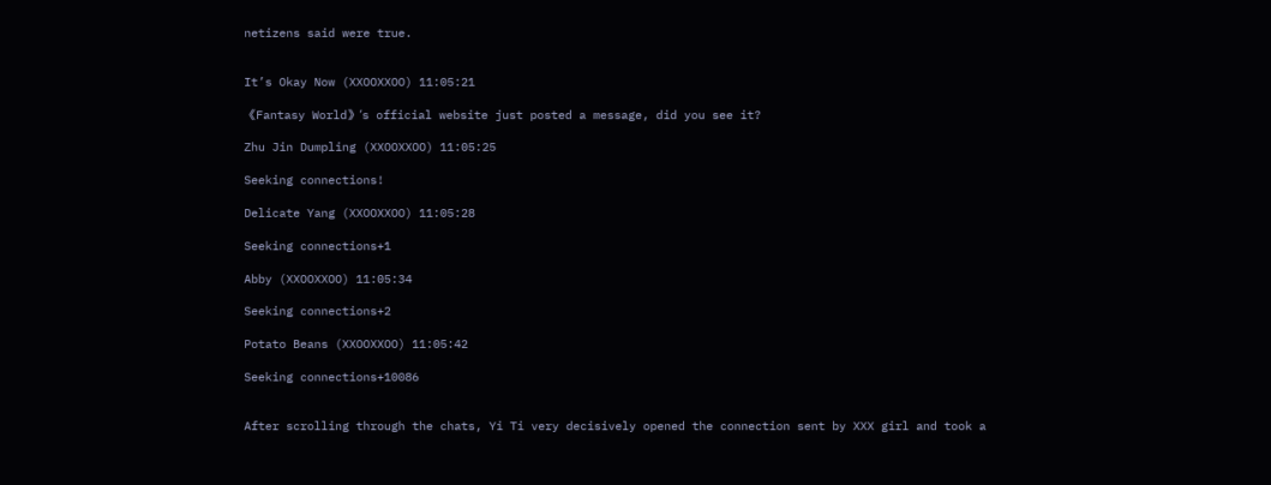netizens said were true.


It’s Okay Now (XXOOXXOO) 11:05:21

《Fantasy World》’s official website just posted a message, did you see it?

Zhu Jin Dumpling (XXOOXXOO) 11:05:25

Seeking connections!

Delicate Yang (XXOOXXOO) 11:05:28

Seeking connections+1

Abby (XXOOXXOO) 11:05:34

Seeking connections+2

Potato Beans (XXOOXXOO) 11:05:42

Seeking connections+10086


After scrolling through the chats, Yi Ti very decisively opened the connection sent by XXX girl and took a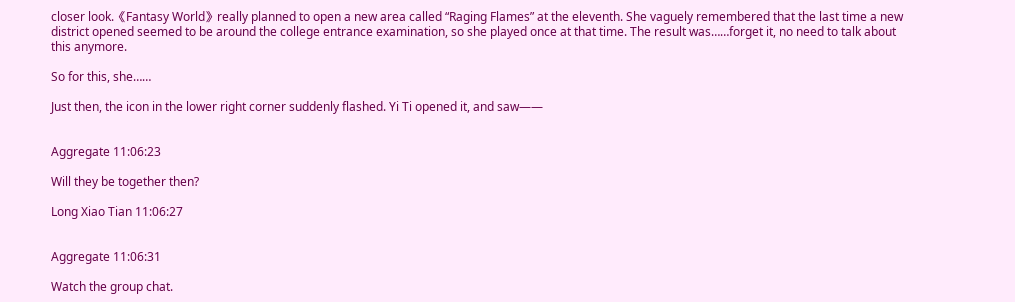closer look.《Fantasy World》really planned to open a new area called “Raging Flames” at the eleventh. She vaguely remembered that the last time a new district opened seemed to be around the college entrance examination, so she played once at that time. The result was……forget it, no need to talk about this anymore.

So for this, she……

Just then, the icon in the lower right corner suddenly flashed. Yi Ti opened it, and saw——


Aggregate 11:06:23

Will they be together then?

Long Xiao Tian 11:06:27


Aggregate 11:06:31

Watch the group chat.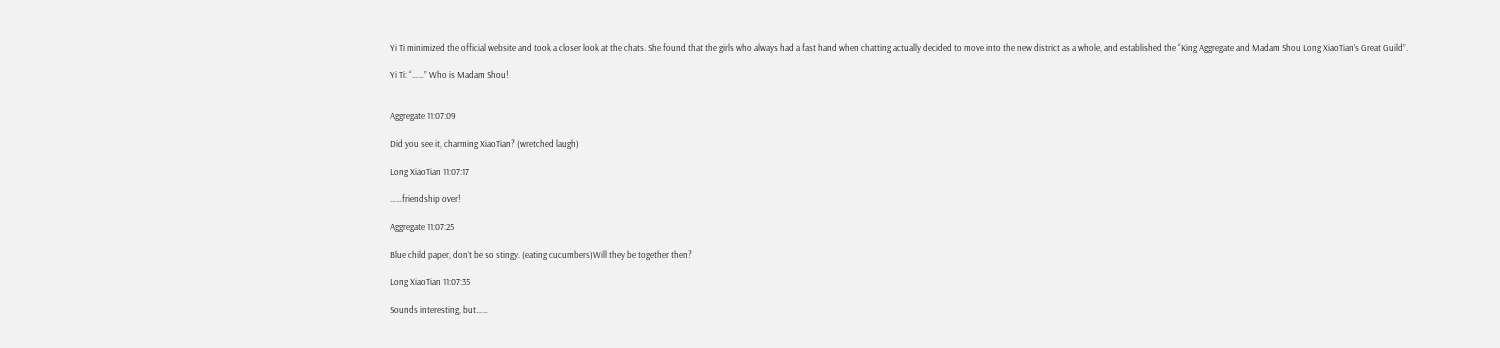Yi Ti minimized the official website and took a closer look at the chats. She found that the girls who always had a fast hand when chatting actually decided to move into the new district as a whole, and established the “King Aggregate and Madam Shou Long XiaoTian’s Great Guild”.

Yi Ti: “……” Who is Madam Shou!


Aggregate 11:07:09

Did you see it, charming XiaoTian? (wretched laugh)

Long XiaoTian 11:07:17

……friendship over!

Aggregate 11:07:25

Blue child paper, don’t be so stingy. (eating cucumbers)Will they be together then?

Long XiaoTian 11:07:35

Sounds interesting, but……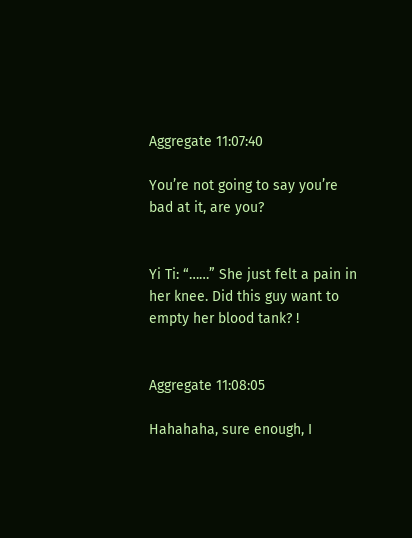Aggregate 11:07:40

You’re not going to say you’re bad at it, are you?


Yi Ti: “……” She just felt a pain in her knee. Did this guy want to empty her blood tank? !


Aggregate 11:08:05

Hahahaha, sure enough, I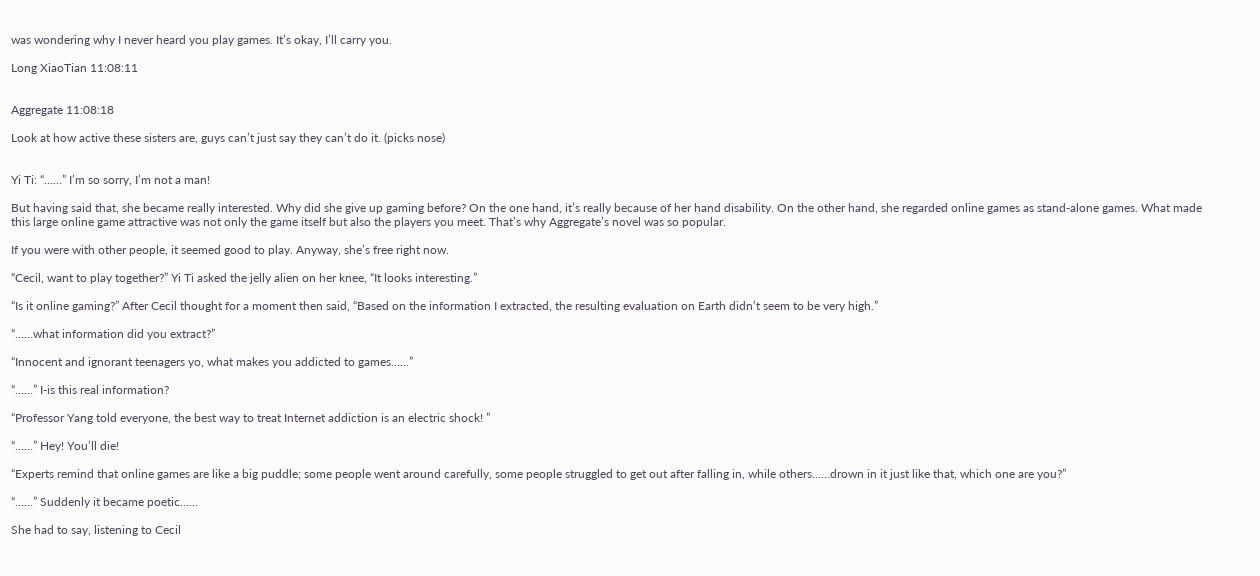was wondering why I never heard you play games. It’s okay, I’ll carry you.

Long XiaoTian 11:08:11


Aggregate 11:08:18

Look at how active these sisters are, guys can’t just say they can’t do it. (picks nose)


Yi Ti: “……” I’m so sorry, I’m not a man!

But having said that, she became really interested. Why did she give up gaming before? On the one hand, it’s really because of her hand disability. On the other hand, she regarded online games as stand-alone games. What made this large online game attractive was not only the game itself but also the players you meet. That’s why Aggregate’s novel was so popular.

If you were with other people, it seemed good to play. Anyway, she’s free right now.

“Cecil, want to play together?” Yi Ti asked the jelly alien on her knee, “It looks interesting.”

“Is it online gaming?” After Cecil thought for a moment then said, “Based on the information I extracted, the resulting evaluation on Earth didn’t seem to be very high.”

“……what information did you extract?”

“Innocent and ignorant teenagers yo, what makes you addicted to games……”

“……” I-is this real information?

“Professor Yang told everyone, the best way to treat Internet addiction is an electric shock! ”

“……” Hey! You’ll die!

“Experts remind that online games are like a big puddle; some people went around carefully, some people struggled to get out after falling in, while others……drown in it just like that, which one are you?”

“……” Suddenly it became poetic……

She had to say, listening to Cecil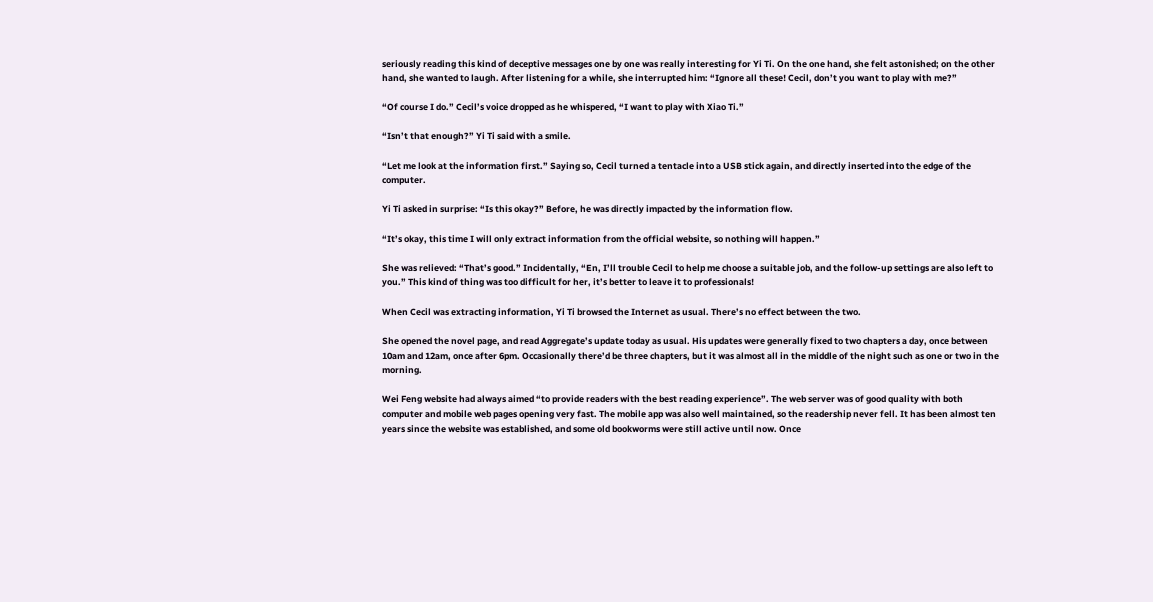seriously reading this kind of deceptive messages one by one was really interesting for Yi Ti. On the one hand, she felt astonished; on the other hand, she wanted to laugh. After listening for a while, she interrupted him: “Ignore all these! Cecil, don’t you want to play with me?”

“Of course I do.” Cecil’s voice dropped as he whispered, “I want to play with Xiao Ti.”

“Isn’t that enough?” Yi Ti said with a smile.

“Let me look at the information first.” Saying so, Cecil turned a tentacle into a USB stick again, and directly inserted into the edge of the computer.

Yi Ti asked in surprise: “Is this okay?” Before, he was directly impacted by the information flow.

“It’s okay, this time I will only extract information from the official website, so nothing will happen.”

She was relieved: “That’s good.” Incidentally, “En, I’ll trouble Cecil to help me choose a suitable job, and the follow-up settings are also left to you.” This kind of thing was too difficult for her, it’s better to leave it to professionals!

When Cecil was extracting information, Yi Ti browsed the Internet as usual. There’s no effect between the two.

She opened the novel page, and read Aggregate’s update today as usual. His updates were generally fixed to two chapters a day, once between 10am and 12am, once after 6pm. Occasionally there’d be three chapters, but it was almost all in the middle of the night such as one or two in the morning.

Wei Feng website had always aimed “to provide readers with the best reading experience”. The web server was of good quality with both computer and mobile web pages opening very fast. The mobile app was also well maintained, so the readership never fell. It has been almost ten years since the website was established, and some old bookworms were still active until now. Once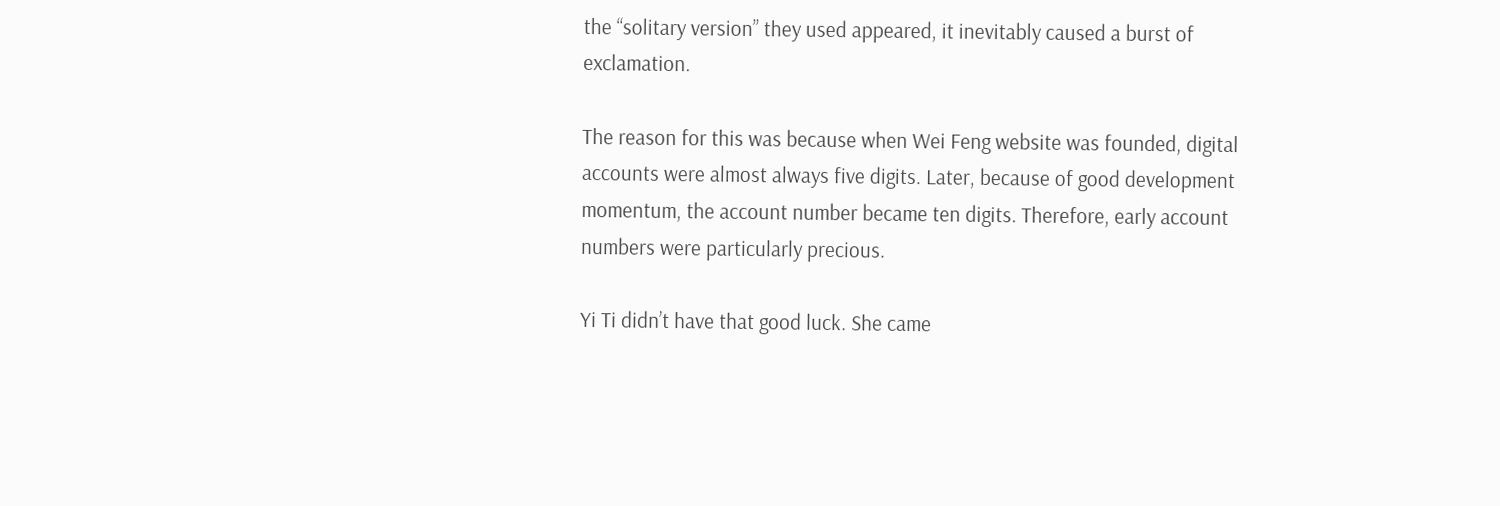the “solitary version” they used appeared, it inevitably caused a burst of exclamation.

The reason for this was because when Wei Feng website was founded, digital accounts were almost always five digits. Later, because of good development momentum, the account number became ten digits. Therefore, early account numbers were particularly precious.

Yi Ti didn’t have that good luck. She came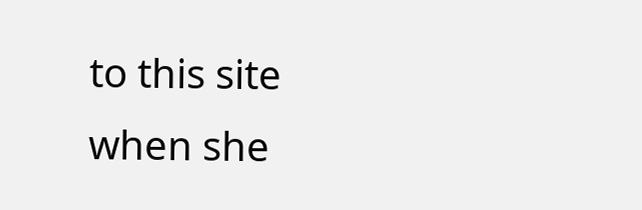to this site when she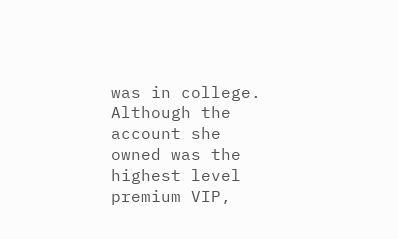was in college. Although the account she owned was the highest level premium VIP,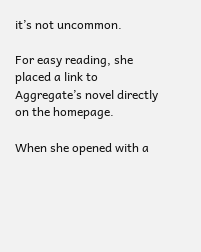it’s not uncommon.

For easy reading, she placed a link to Aggregate’s novel directly on the homepage.

When she opened with a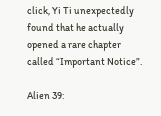click, Yi Ti unexpectedly found that he actually opened a rare chapter called “Important Notice”.

Alien 39: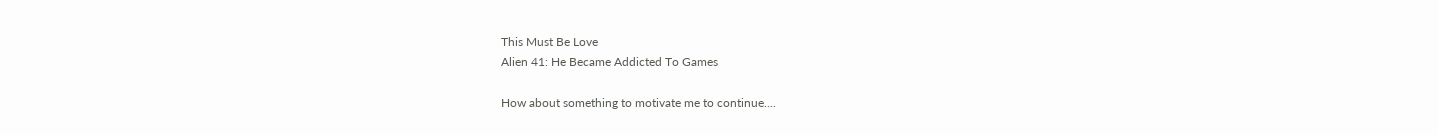This Must Be Love
Alien 41: He Became Addicted To Games

How about something to motivate me to continue....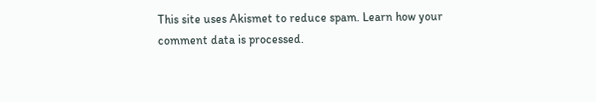This site uses Akismet to reduce spam. Learn how your comment data is processed.